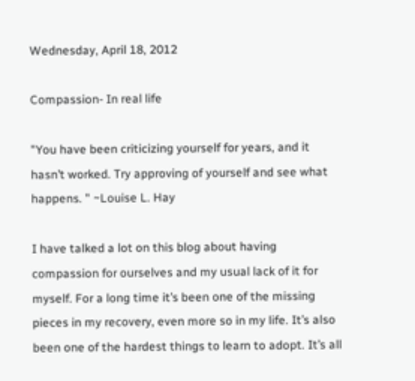Wednesday, April 18, 2012

Compassion- In real life

"You have been criticizing yourself for years, and it hasn’t worked. Try approving of yourself and see what happens. " ~Louise L. Hay

I have talked a lot on this blog about having compassion for ourselves and my usual lack of it for myself. For a long time it’s been one of the missing pieces in my recovery, even more so in my life. It’s also been one of the hardest things to learn to adopt. It’s all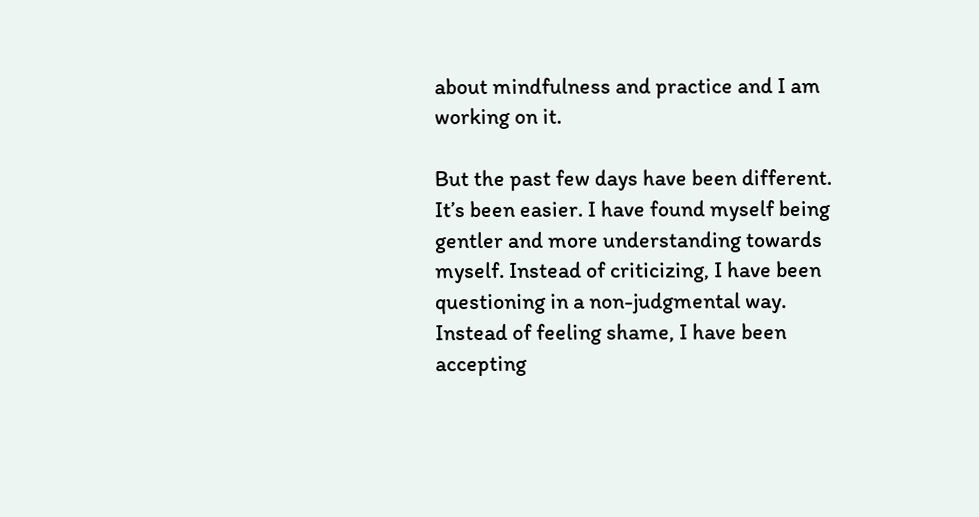about mindfulness and practice and I am working on it.

But the past few days have been different. It’s been easier. I have found myself being gentler and more understanding towards myself. Instead of criticizing, I have been questioning in a non-judgmental way. Instead of feeling shame, I have been accepting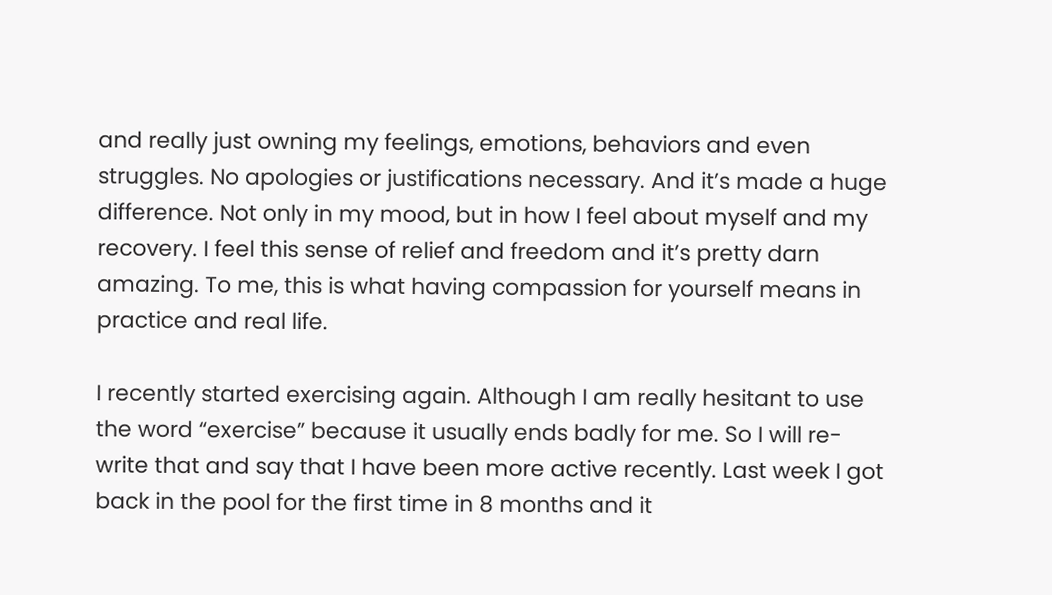and really just owning my feelings, emotions, behaviors and even struggles. No apologies or justifications necessary. And it’s made a huge difference. Not only in my mood, but in how I feel about myself and my recovery. I feel this sense of relief and freedom and it’s pretty darn amazing. To me, this is what having compassion for yourself means in practice and real life.

I recently started exercising again. Although I am really hesitant to use the word “exercise” because it usually ends badly for me. So I will re-write that and say that I have been more active recently. Last week I got back in the pool for the first time in 8 months and it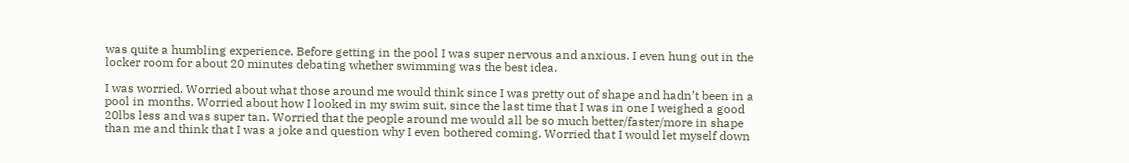was quite a humbling experience. Before getting in the pool I was super nervous and anxious. I even hung out in the locker room for about 20 minutes debating whether swimming was the best idea.

I was worried. Worried about what those around me would think since I was pretty out of shape and hadn’t been in a pool in months. Worried about how I looked in my swim suit, since the last time that I was in one I weighed a good 20lbs less and was super tan. Worried that the people around me would all be so much better/faster/more in shape than me and think that I was a joke and question why I even bothered coming. Worried that I would let myself down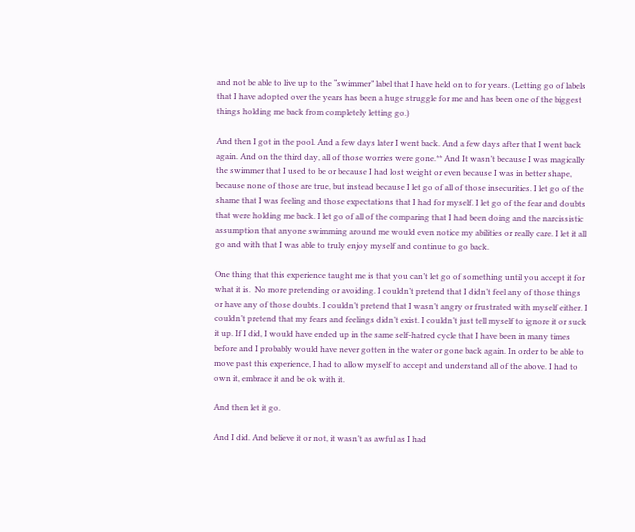and not be able to live up to the “swimmer” label that I have held on to for years. (Letting go of labels that I have adopted over the years has been a huge struggle for me and has been one of the biggest things holding me back from completely letting go.)

And then I got in the pool. And a few days later I went back. And a few days after that I went back again. And on the third day, all of those worries were gone.** And It wasn’t because I was magically the swimmer that I used to be or because I had lost weight or even because I was in better shape, because none of those are true, but instead because I let go of all of those insecurities. I let go of the shame that I was feeling and those expectations that I had for myself. I let go of the fear and doubts that were holding me back. I let go of all of the comparing that I had been doing and the narcissistic assumption that anyone swimming around me would even notice my abilities or really care. I let it all go and with that I was able to truly enjoy myself and continue to go back.

One thing that this experience taught me is that you can’t let go of something until you accept it for what it is.  No more pretending or avoiding. I couldn’t pretend that I didn’t feel any of those things or have any of those doubts. I couldn’t pretend that I wasn’t angry or frustrated with myself either. I couldn’t pretend that my fears and feelings didn’t exist. I couldn’t just tell myself to ignore it or suck it up. If I did, I would have ended up in the same self-hatred cycle that I have been in many times before and I probably would have never gotten in the water or gone back again. In order to be able to move past this experience, I had to allow myself to accept and understand all of the above. I had to own it, embrace it and be ok with it.

And then let it go.

And I did. And believe it or not, it wasn’t as awful as I had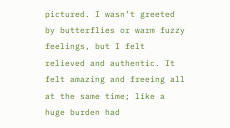pictured. I wasn’t greeted by butterflies or warm fuzzy feelings, but I felt relieved and authentic. It felt amazing and freeing all at the same time; like a huge burden had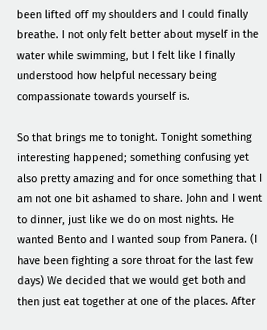been lifted off my shoulders and I could finally breathe. I not only felt better about myself in the water while swimming, but I felt like I finally understood how helpful necessary being compassionate towards yourself is.

So that brings me to tonight. Tonight something interesting happened; something confusing yet also pretty amazing and for once something that I am not one bit ashamed to share. John and I went to dinner, just like we do on most nights. He wanted Bento and I wanted soup from Panera. (I have been fighting a sore throat for the last few days) We decided that we would get both and then just eat together at one of the places. After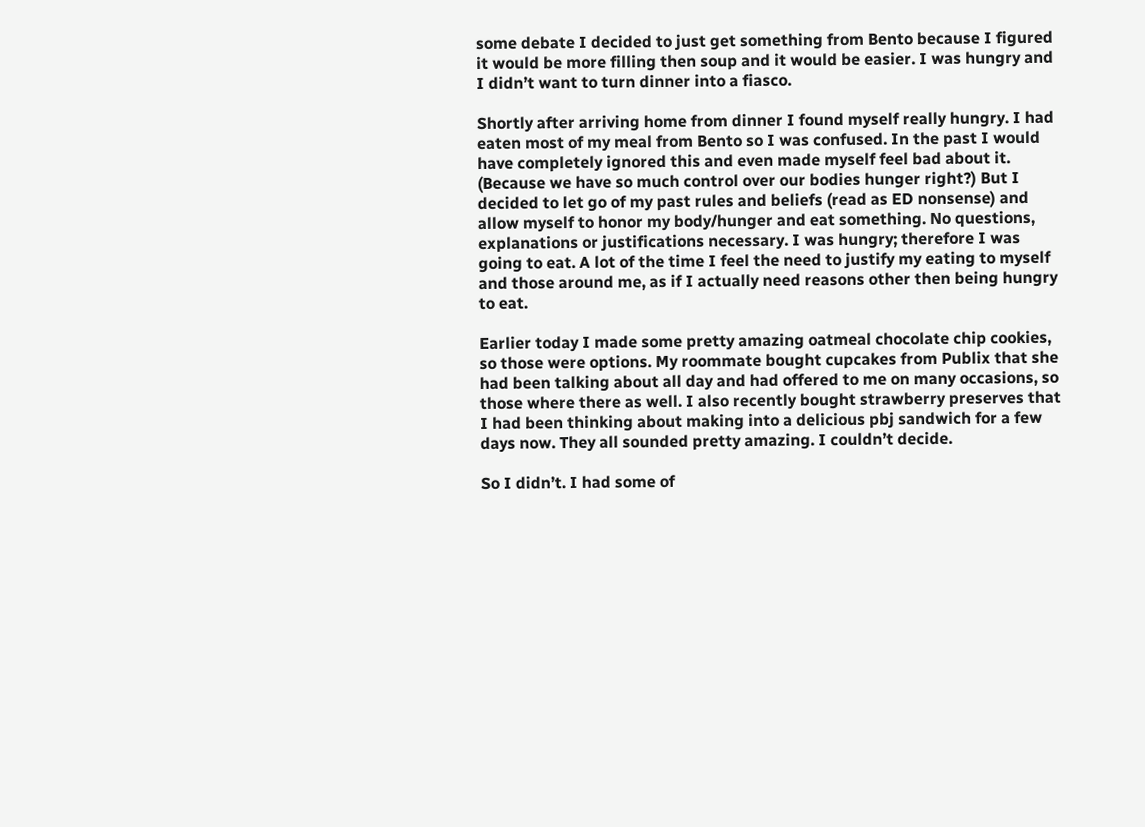some debate I decided to just get something from Bento because I figured it would be more filling then soup and it would be easier. I was hungry and I didn’t want to turn dinner into a fiasco.

Shortly after arriving home from dinner I found myself really hungry. I had eaten most of my meal from Bento so I was confused. In the past I would have completely ignored this and even made myself feel bad about it. (Because we have so much control over our bodies hunger right?) But I decided to let go of my past rules and beliefs (read as ED nonsense) and allow myself to honor my body/hunger and eat something. No questions, explanations or justifications necessary. I was hungry; therefore I was going to eat. A lot of the time I feel the need to justify my eating to myself and those around me, as if I actually need reasons other then being hungry to eat.

Earlier today I made some pretty amazing oatmeal chocolate chip cookies, so those were options. My roommate bought cupcakes from Publix that she had been talking about all day and had offered to me on many occasions, so those where there as well. I also recently bought strawberry preserves that I had been thinking about making into a delicious pbj sandwich for a few days now. They all sounded pretty amazing. I couldn’t decide.

So I didn’t. I had some of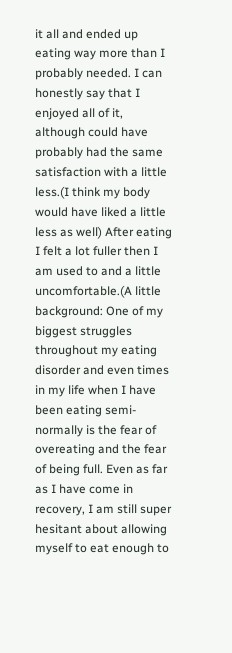it all and ended up eating way more than I probably needed. I can honestly say that I enjoyed all of it, although could have probably had the same satisfaction with a little less.(I think my body would have liked a little less as well) After eating I felt a lot fuller then I am used to and a little uncomfortable.(A little background: One of my biggest struggles throughout my eating disorder and even times in my life when I have been eating semi-normally is the fear of overeating and the fear of being full. Even as far as I have come in recovery, I am still super hesitant about allowing myself to eat enough to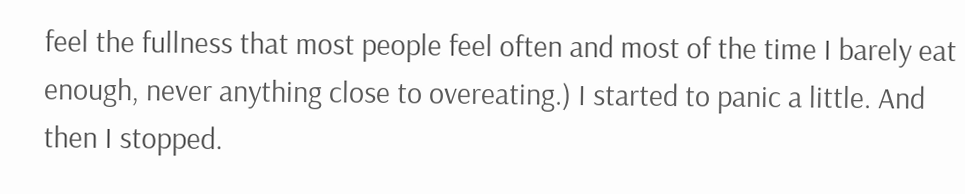feel the fullness that most people feel often and most of the time I barely eat enough, never anything close to overeating.) I started to panic a little. And then I stopped.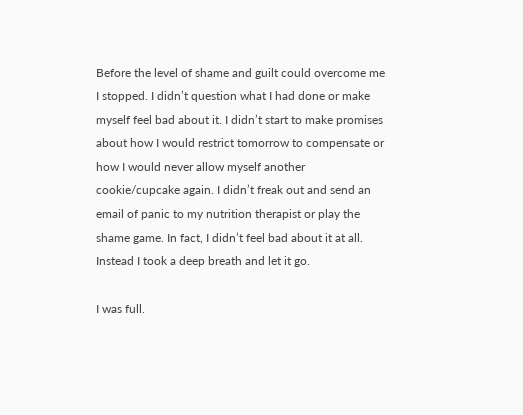Before the level of shame and guilt could overcome me I stopped. I didn’t question what I had done or make myself feel bad about it. I didn’t start to make promises about how I would restrict tomorrow to compensate or how I would never allow myself another cookie/cupcake again. I didn’t freak out and send an email of panic to my nutrition therapist or play the shame game. In fact, I didn’t feel bad about it at all. Instead I took a deep breath and let it go.

I was full.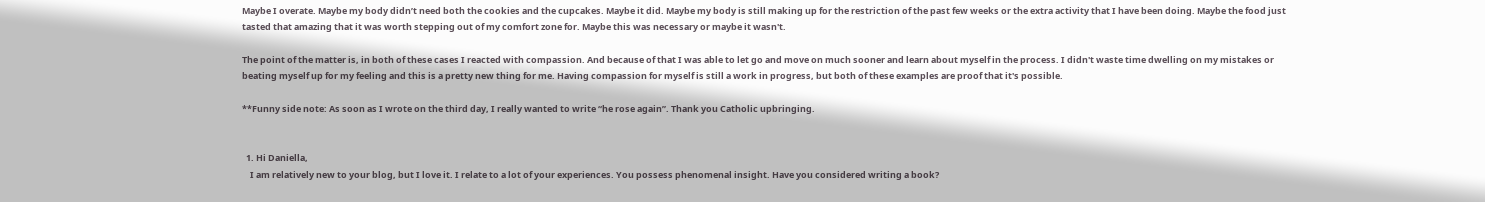Maybe I overate. Maybe my body didn’t need both the cookies and the cupcakes. Maybe it did. Maybe my body is still making up for the restriction of the past few weeks or the extra activity that I have been doing. Maybe the food just tasted that amazing that it was worth stepping out of my comfort zone for. Maybe this was necessary or maybe it wasn't.

The point of the matter is, in both of these cases I reacted with compassion. And because of that I was able to let go and move on much sooner and learn about myself in the process. I didn't waste time dwelling on my mistakes or beating myself up for my feeling and this is a pretty new thing for me. Having compassion for myself is still a work in progress, but both of these examples are proof that it's possible.

**Funny side note: As soon as I wrote on the third day, I really wanted to write “he rose again”. Thank you Catholic upbringing.


  1. Hi Daniella,
    I am relatively new to your blog, but I love it. I relate to a lot of your experiences. You possess phenomenal insight. Have you considered writing a book?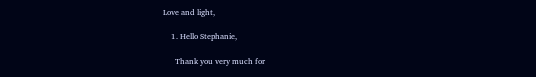Love and light,

    1. Hello Stephanie,

      Thank you very much for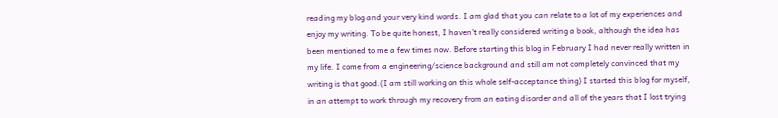reading my blog and your very kind words. I am glad that you can relate to a lot of my experiences and enjoy my writing. To be quite honest, I haven't really considered writing a book, although the idea has been mentioned to me a few times now. Before starting this blog in February I had never really written in my life. I come from a engineering/science background and still am not completely convinced that my writing is that good.(I am still working on this whole self-acceptance thing) I started this blog for myself, in an attempt to work through my recovery from an eating disorder and all of the years that I lost trying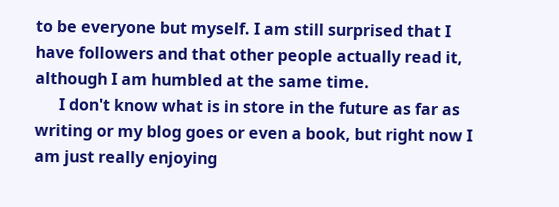to be everyone but myself. I am still surprised that I have followers and that other people actually read it, although I am humbled at the same time.
      I don't know what is in store in the future as far as writing or my blog goes or even a book, but right now I am just really enjoying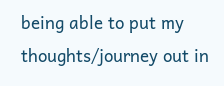being able to put my thoughts/journey out in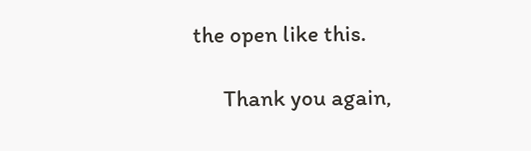the open like this.

      Thank you again,